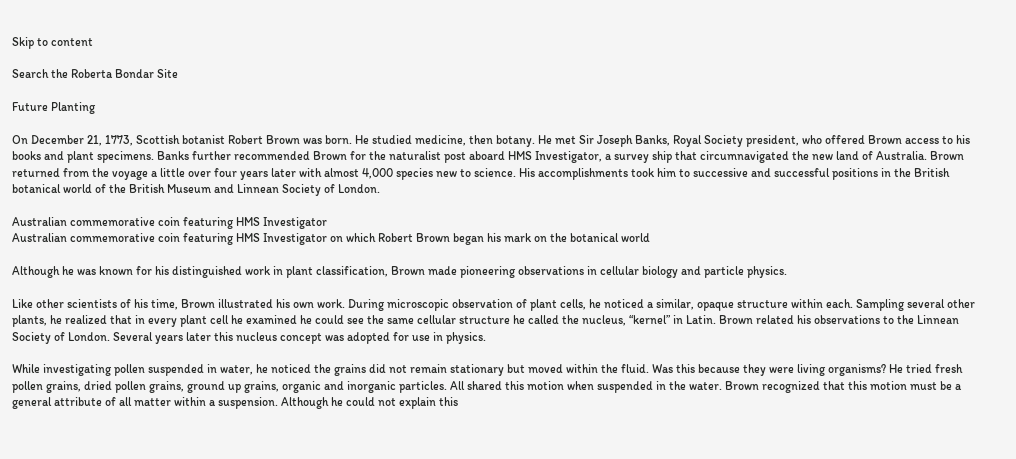Skip to content

Search the Roberta Bondar Site

Future Planting

On December 21, 1773, Scottish botanist Robert Brown was born. He studied medicine, then botany. He met Sir Joseph Banks, Royal Society president, who offered Brown access to his books and plant specimens. Banks further recommended Brown for the naturalist post aboard HMS Investigator, a survey ship that circumnavigated the new land of Australia. Brown returned from the voyage a little over four years later with almost 4,000 species new to science. His accomplishments took him to successive and successful positions in the British botanical world of the British Museum and Linnean Society of London.

Australian commemorative coin featuring HMS Investigator
Australian commemorative coin featuring HMS Investigator on which Robert Brown began his mark on the botanical world

Although he was known for his distinguished work in plant classification, Brown made pioneering observations in cellular biology and particle physics.

Like other scientists of his time, Brown illustrated his own work. During microscopic observation of plant cells, he noticed a similar, opaque structure within each. Sampling several other plants, he realized that in every plant cell he examined he could see the same cellular structure he called the nucleus, “kernel” in Latin. Brown related his observations to the Linnean Society of London. Several years later this nucleus concept was adopted for use in physics.

While investigating pollen suspended in water, he noticed the grains did not remain stationary but moved within the fluid. Was this because they were living organisms? He tried fresh pollen grains, dried pollen grains, ground up grains, organic and inorganic particles. All shared this motion when suspended in the water. Brown recognized that this motion must be a general attribute of all matter within a suspension. Although he could not explain this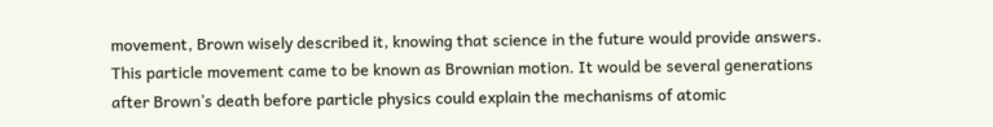movement, Brown wisely described it, knowing that science in the future would provide answers. This particle movement came to be known as Brownian motion. It would be several generations after Brown’s death before particle physics could explain the mechanisms of atomic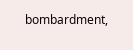bombardment,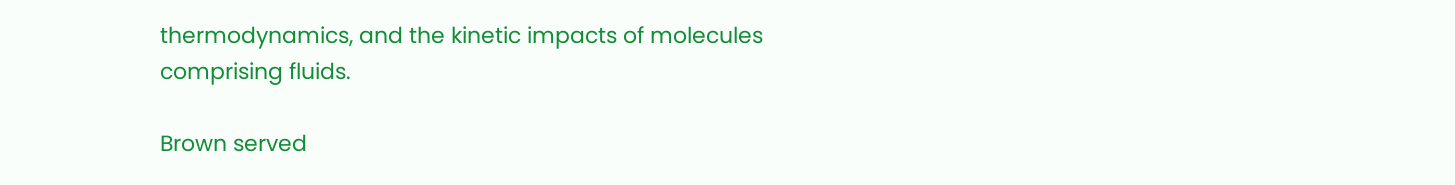thermodynamics, and the kinetic impacts of molecules comprising fluids.

Brown served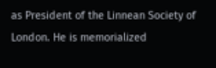as President of the Linnean Society of London. He is memorialized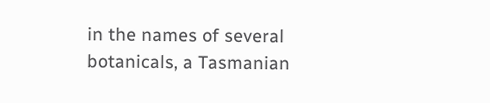in the names of several botanicals, a Tasmanian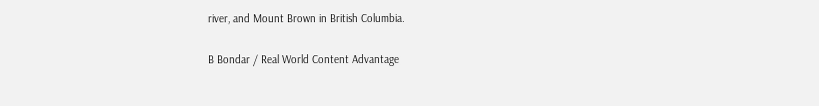river, and Mount Brown in British Columbia.

B Bondar / Real World Content Advantage